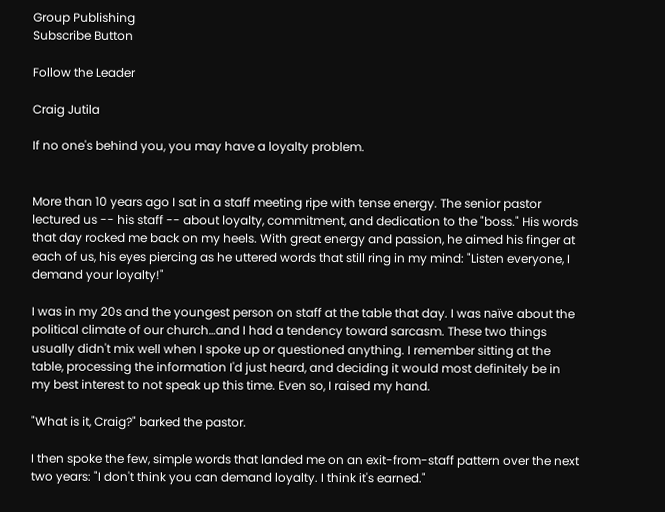Group Publishing
Subscribe Button

Follow the Leader

Craig Jutila

If no one's behind you, you may have a loyalty problem.


More than 10 years ago I sat in a staff meeting ripe with tense energy. The senior pastor lectured us -- his staff -- about loyalty, commitment, and dedication to the "boss." His words that day rocked me back on my heels. With great energy and passion, he aimed his finger at each of us, his eyes piercing as he uttered words that still ring in my mind: "Listen everyone, I demand your loyalty!"

I was in my 20s and the youngest person on staff at the table that day. I was naïve about the political climate of our church…and I had a tendency toward sarcasm. These two things usually didn't mix well when I spoke up or questioned anything. I remember sitting at the table, processing the information I'd just heard, and deciding it would most definitely be in my best interest to not speak up this time. Even so, I raised my hand.

"What is it, Craig?" barked the pastor.

I then spoke the few, simple words that landed me on an exit-from-staff pattern over the next two years: "I don't think you can demand loyalty. I think it's earned."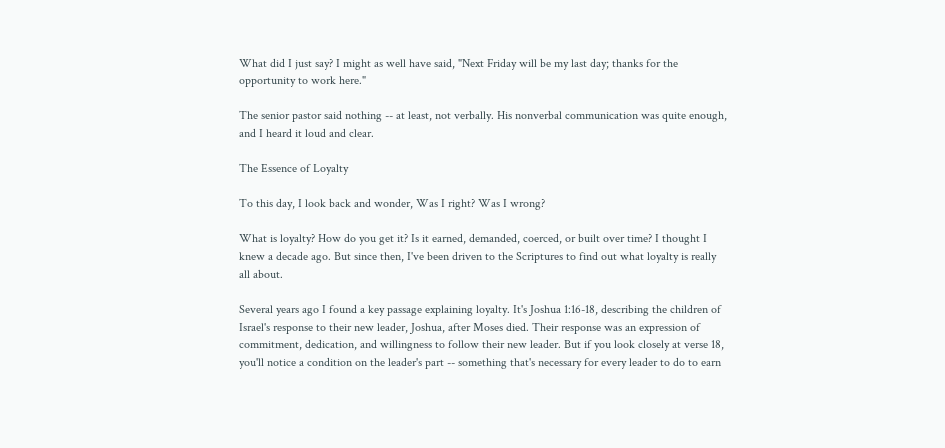What did I just say? I might as well have said, "Next Friday will be my last day; thanks for the opportunity to work here."

The senior pastor said nothing -- at least, not verbally. His nonverbal communication was quite enough, and I heard it loud and clear.

The Essence of Loyalty

To this day, I look back and wonder, Was I right? Was I wrong?

What is loyalty? How do you get it? Is it earned, demanded, coerced, or built over time? I thought I knew a decade ago. But since then, I've been driven to the Scriptures to find out what loyalty is really all about.

Several years ago I found a key passage explaining loyalty. It's Joshua 1:16-18, describing the children of Israel's response to their new leader, Joshua, after Moses died. Their response was an expression of commitment, dedication, and willingness to follow their new leader. But if you look closely at verse 18, you'll notice a condition on the leader's part -- something that's necessary for every leader to do to earn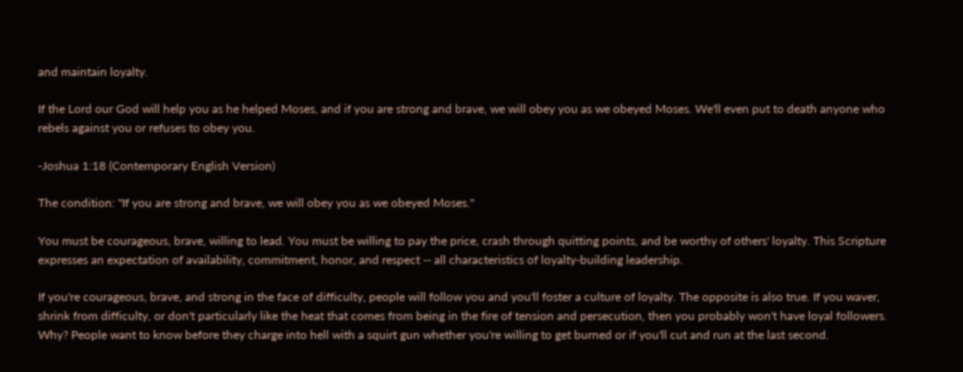and maintain loyalty.

If the Lord our God will help you as he helped Moses, and if you are strong and brave, we will obey you as we obeyed Moses. We'll even put to death anyone who rebels against you or refuses to obey you.

-Joshua 1:18 (Contemporary English Version)

The condition: "If you are strong and brave, we will obey you as we obeyed Moses."

You must be courageous, brave, willing to lead. You must be willing to pay the price, crash through quitting points, and be worthy of others' loyalty. This Scripture expresses an expectation of availability, commitment, honor, and respect -- all characteristics of loyalty-building leadership.

If you're courageous, brave, and strong in the face of difficulty, people will follow you and you'll foster a culture of loyalty. The opposite is also true. If you waver, shrink from difficulty, or don't particularly like the heat that comes from being in the fire of tension and persecution, then you probably won't have loyal followers. Why? People want to know before they charge into hell with a squirt gun whether you're willing to get burned or if you'll cut and run at the last second.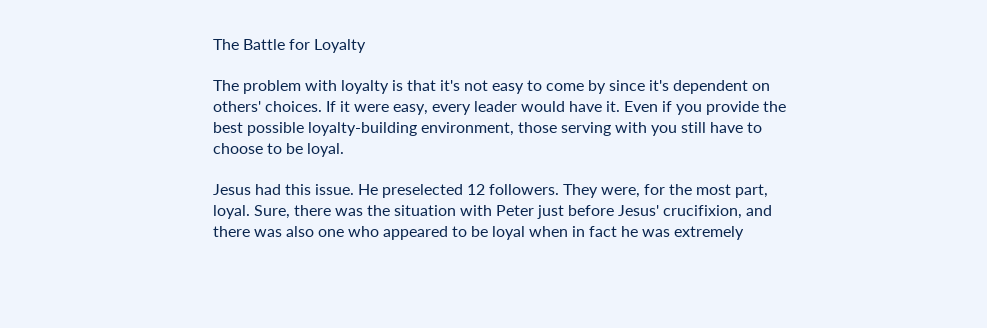The Battle for Loyalty

The problem with loyalty is that it's not easy to come by since it's dependent on others' choices. If it were easy, every leader would have it. Even if you provide the best possible loyalty-building environment, those serving with you still have to choose to be loyal.

Jesus had this issue. He preselected 12 followers. They were, for the most part, loyal. Sure, there was the situation with Peter just before Jesus' crucifixion, and there was also one who appeared to be loyal when in fact he was extremely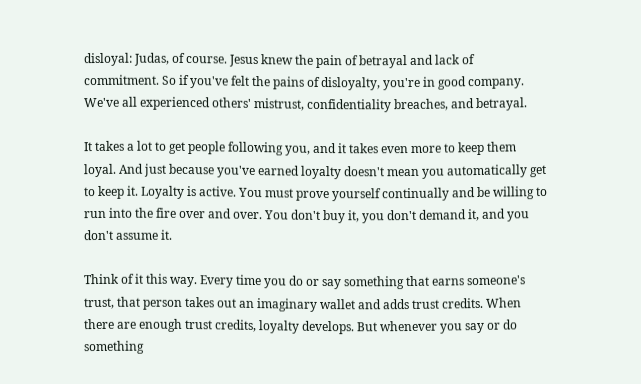disloyal: Judas, of course. Jesus knew the pain of betrayal and lack of commitment. So if you've felt the pains of disloyalty, you're in good company. We've all experienced others' mistrust, confidentiality breaches, and betrayal.

It takes a lot to get people following you, and it takes even more to keep them loyal. And just because you've earned loyalty doesn't mean you automatically get to keep it. Loyalty is active. You must prove yourself continually and be willing to run into the fire over and over. You don't buy it, you don't demand it, and you don't assume it.

Think of it this way. Every time you do or say something that earns someone's trust, that person takes out an imaginary wallet and adds trust credits. When there are enough trust credits, loyalty develops. But whenever you say or do something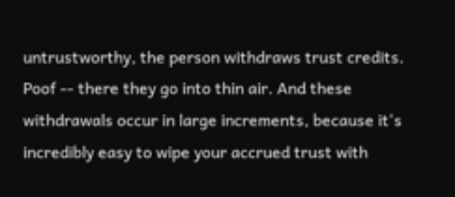untrustworthy, the person withdraws trust credits. Poof -- there they go into thin air. And these withdrawals occur in large increments, because it's incredibly easy to wipe your accrued trust with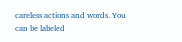careless actions and words. You can be labeled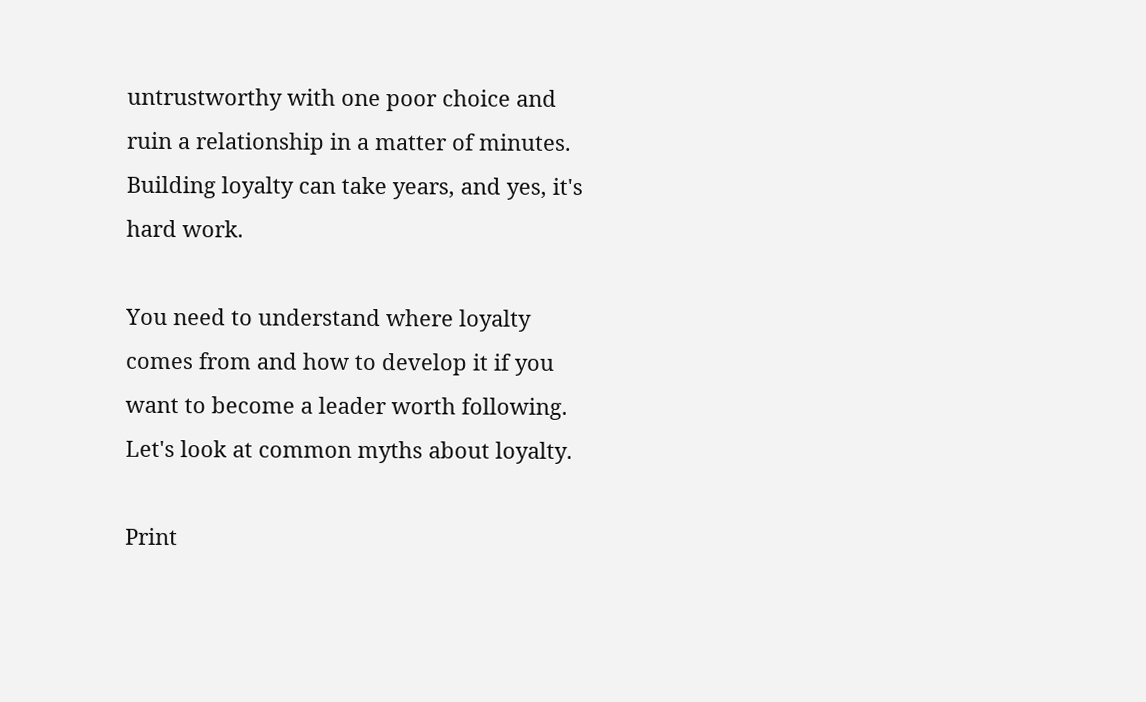untrustworthy with one poor choice and ruin a relationship in a matter of minutes. Building loyalty can take years, and yes, it's hard work.

You need to understand where loyalty comes from and how to develop it if you want to become a leader worth following. Let's look at common myths about loyalty.

Print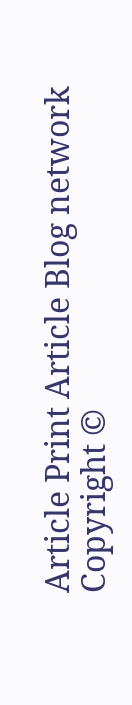Article Print Article Blog network
Copyright ©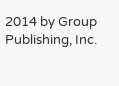2014 by Group Publishing, Inc.